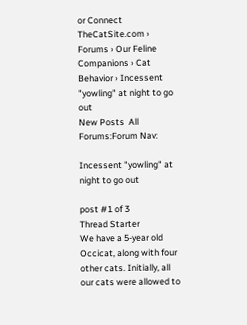or Connect
TheCatSite.com › Forums › Our Feline Companions › Cat Behavior › Incessent "yowling" at night to go out
New Posts  All Forums:Forum Nav:

Incessent "yowling" at night to go out

post #1 of 3
Thread Starter
We have a 5-year old Occicat, along with four other cats. Initially, all our cats were allowed to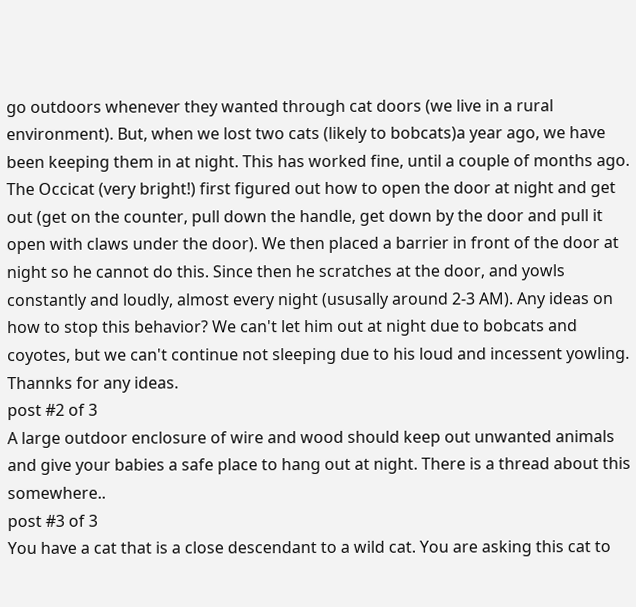go outdoors whenever they wanted through cat doors (we live in a rural environment). But, when we lost two cats (likely to bobcats)a year ago, we have been keeping them in at night. This has worked fine, until a couple of months ago. The Occicat (very bright!) first figured out how to open the door at night and get out (get on the counter, pull down the handle, get down by the door and pull it open with claws under the door). We then placed a barrier in front of the door at night so he cannot do this. Since then he scratches at the door, and yowls constantly and loudly, almost every night (ususally around 2-3 AM). Any ideas on how to stop this behavior? We can't let him out at night due to bobcats and coyotes, but we can't continue not sleeping due to his loud and incessent yowling. Thannks for any ideas.
post #2 of 3
A large outdoor enclosure of wire and wood should keep out unwanted animals and give your babies a safe place to hang out at night. There is a thread about this somewhere..
post #3 of 3
You have a cat that is a close descendant to a wild cat. You are asking this cat to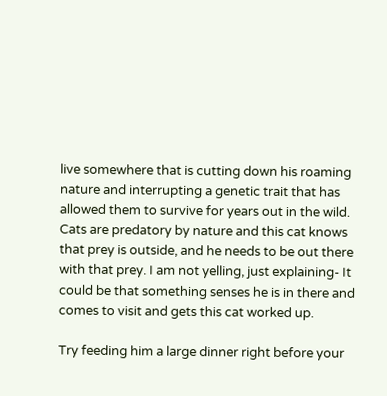live somewhere that is cutting down his roaming nature and interrupting a genetic trait that has allowed them to survive for years out in the wild. Cats are predatory by nature and this cat knows that prey is outside, and he needs to be out there with that prey. I am not yelling, just explaining- It could be that something senses he is in there and comes to visit and gets this cat worked up.

Try feeding him a large dinner right before your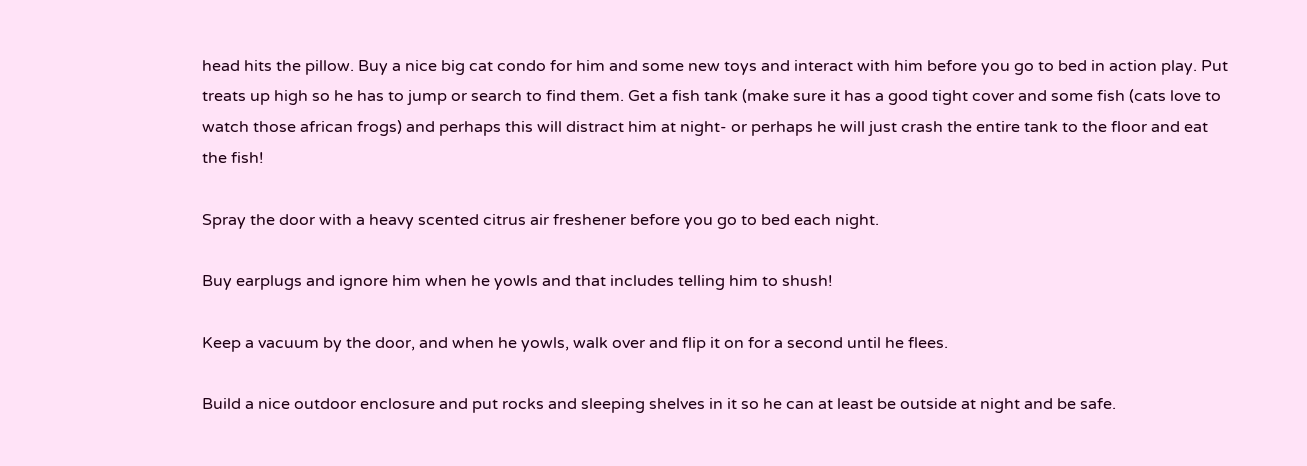head hits the pillow. Buy a nice big cat condo for him and some new toys and interact with him before you go to bed in action play. Put treats up high so he has to jump or search to find them. Get a fish tank (make sure it has a good tight cover and some fish (cats love to watch those african frogs) and perhaps this will distract him at night- or perhaps he will just crash the entire tank to the floor and eat the fish!

Spray the door with a heavy scented citrus air freshener before you go to bed each night.

Buy earplugs and ignore him when he yowls and that includes telling him to shush!

Keep a vacuum by the door, and when he yowls, walk over and flip it on for a second until he flees.

Build a nice outdoor enclosure and put rocks and sleeping shelves in it so he can at least be outside at night and be safe.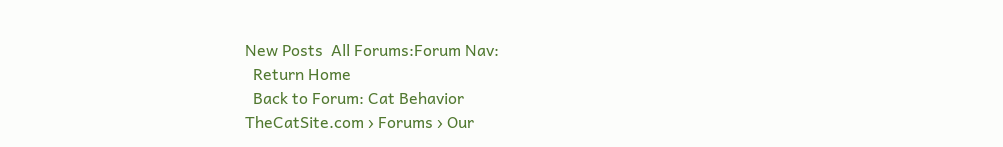New Posts  All Forums:Forum Nav:
  Return Home
  Back to Forum: Cat Behavior
TheCatSite.com › Forums › Our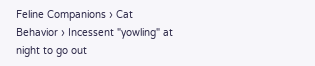Feline Companions › Cat Behavior › Incessent "yowling" at night to go out